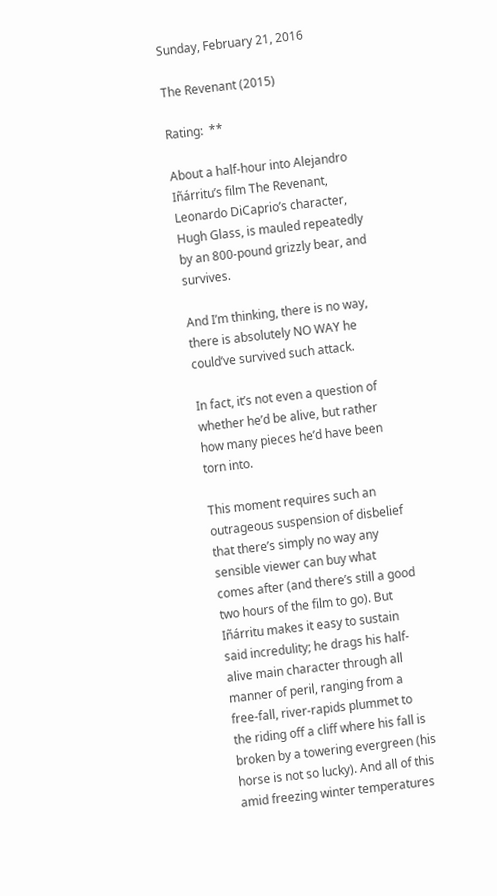Sunday, February 21, 2016

The Revenant (2015)

Rating:  **

About a half-hour into Alejandro Iñárritu’s film The Revenant, Leonardo DiCaprio’s character, Hugh Glass, is mauled repeatedly by an 800-pound grizzly bear, and survives.

And I’m thinking, there is no way, there is absolutely NO WAY he could’ve survived such attack.

In fact, it’s not even a question of whether he’d be alive, but rather how many pieces he’d have been torn into.

This moment requires such an outrageous suspension of disbelief that there’s simply no way any sensible viewer can buy what comes after (and there’s still a good two hours of the film to go). But Iñárritu makes it easy to sustain said incredulity; he drags his half-alive main character through all manner of peril, ranging from a free-fall, river-rapids plummet to the riding off a cliff where his fall is broken by a towering evergreen (his horse is not so lucky). And all of this amid freezing winter temperatures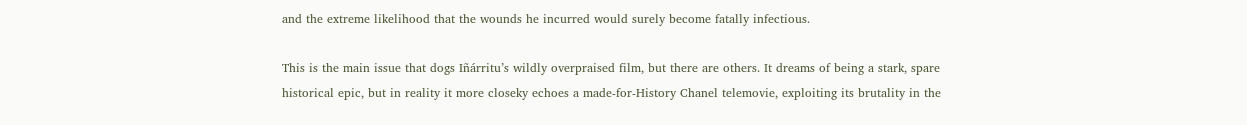and the extreme likelihood that the wounds he incurred would surely become fatally infectious.

This is the main issue that dogs Iñárritu’s wildly overpraised film, but there are others. It dreams of being a stark, spare historical epic, but in reality it more closeky echoes a made-for-History Chanel telemovie, exploiting its brutality in the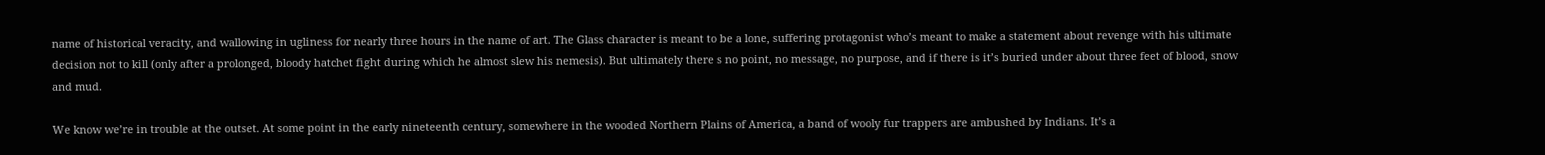name of historical veracity, and wallowing in ugliness for nearly three hours in the name of art. The Glass character is meant to be a lone, suffering protagonist who’s meant to make a statement about revenge with his ultimate decision not to kill (only after a prolonged, bloody hatchet fight during which he almost slew his nemesis). But ultimately there s no point, no message, no purpose, and if there is it’s buried under about three feet of blood, snow and mud.

We know we’re in trouble at the outset. At some point in the early nineteenth century, somewhere in the wooded Northern Plains of America, a band of wooly fur trappers are ambushed by Indians. It’s a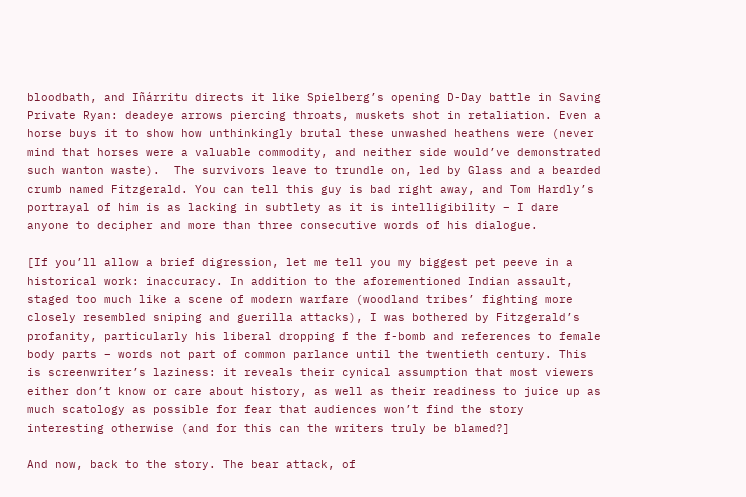bloodbath, and Iñárritu directs it like Spielberg’s opening D-Day battle in Saving Private Ryan: deadeye arrows piercing throats, muskets shot in retaliation. Even a horse buys it to show how unthinkingly brutal these unwashed heathens were (never mind that horses were a valuable commodity, and neither side would’ve demonstrated such wanton waste).  The survivors leave to trundle on, led by Glass and a bearded crumb named Fitzgerald. You can tell this guy is bad right away, and Tom Hardly’s portrayal of him is as lacking in subtlety as it is intelligibility – I dare anyone to decipher and more than three consecutive words of his dialogue.

[If you’ll allow a brief digression, let me tell you my biggest pet peeve in a historical work: inaccuracy. In addition to the aforementioned Indian assault, staged too much like a scene of modern warfare (woodland tribes’ fighting more closely resembled sniping and guerilla attacks), I was bothered by Fitzgerald’s profanity, particularly his liberal dropping f the f-bomb and references to female body parts – words not part of common parlance until the twentieth century. This is screenwriter’s laziness: it reveals their cynical assumption that most viewers either don’t know or care about history, as well as their readiness to juice up as much scatology as possible for fear that audiences won’t find the story interesting otherwise (and for this can the writers truly be blamed?]

And now, back to the story. The bear attack, of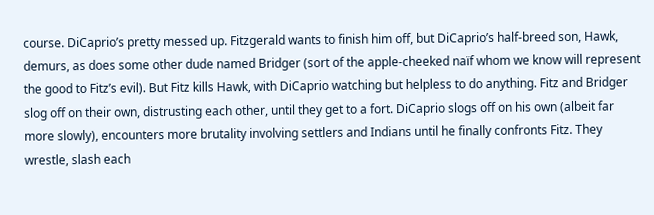course. DiCaprio’s pretty messed up. Fitzgerald wants to finish him off, but DiCaprio’s half-breed son, Hawk, demurs, as does some other dude named Bridger (sort of the apple-cheeked naïf whom we know will represent the good to Fitz’s evil). But Fitz kills Hawk, with DiCaprio watching but helpless to do anything. Fitz and Bridger slog off on their own, distrusting each other, until they get to a fort. DiCaprio slogs off on his own (albeit far more slowly), encounters more brutality involving settlers and Indians until he finally confronts Fitz. They wrestle, slash each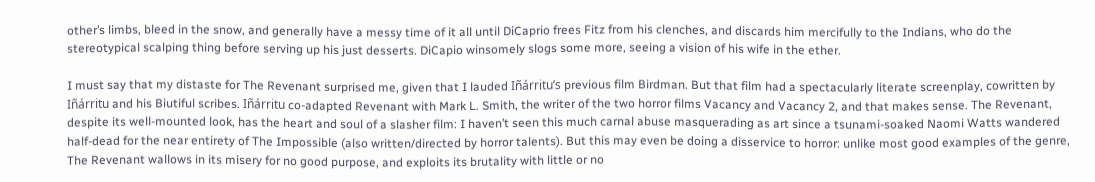other’s limbs, bleed in the snow, and generally have a messy time of it all until DiCaprio frees Fitz from his clenches, and discards him mercifully to the Indians, who do the stereotypical scalping thing before serving up his just desserts. DiCapio winsomely slogs some more, seeing a vision of his wife in the ether.

I must say that my distaste for The Revenant surprised me, given that I lauded Iñárritu’s previous film Birdman. But that film had a spectacularly literate screenplay, cowritten by Iñárritu and his Biutiful scribes. Iñárritu co-adapted Revenant with Mark L. Smith, the writer of the two horror films Vacancy and Vacancy 2, and that makes sense. The Revenant, despite its well-mounted look, has the heart and soul of a slasher film: I haven’t seen this much carnal abuse masquerading as art since a tsunami-soaked Naomi Watts wandered half-dead for the near entirety of The Impossible (also written/directed by horror talents). But this may even be doing a disservice to horror: unlike most good examples of the genre, The Revenant wallows in its misery for no good purpose, and exploits its brutality with little or no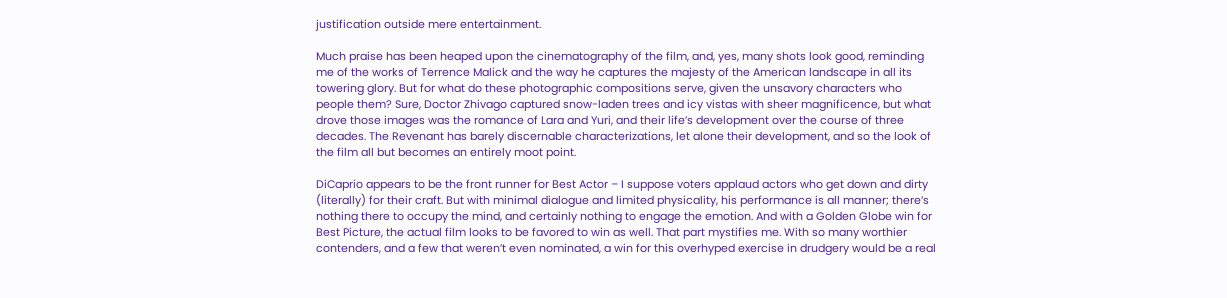justification outside mere entertainment.

Much praise has been heaped upon the cinematography of the film, and, yes, many shots look good, reminding me of the works of Terrence Malick and the way he captures the majesty of the American landscape in all its towering glory. But for what do these photographic compositions serve, given the unsavory characters who people them? Sure, Doctor Zhivago captured snow-laden trees and icy vistas with sheer magnificence, but what drove those images was the romance of Lara and Yuri, and their life’s development over the course of three decades. The Revenant has barely discernable characterizations, let alone their development, and so the look of the film all but becomes an entirely moot point.

DiCaprio appears to be the front runner for Best Actor – I suppose voters applaud actors who get down and dirty (literally) for their craft. But with minimal dialogue and limited physicality, his performance is all manner; there’s nothing there to occupy the mind, and certainly nothing to engage the emotion. And with a Golden Globe win for Best Picture, the actual film looks to be favored to win as well. That part mystifies me. With so many worthier contenders, and a few that weren’t even nominated, a win for this overhyped exercise in drudgery would be a real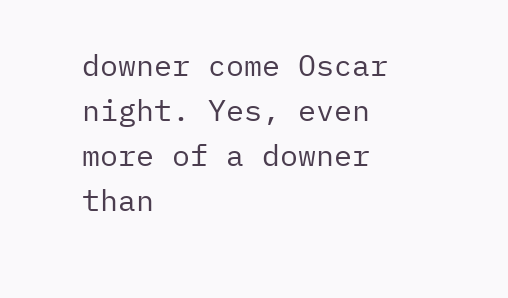downer come Oscar night. Yes, even more of a downer than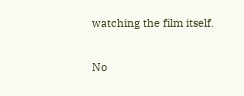watching the film itself.

No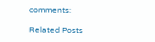comments:

Related Posts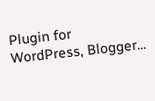Plugin for WordPress, Blogger...